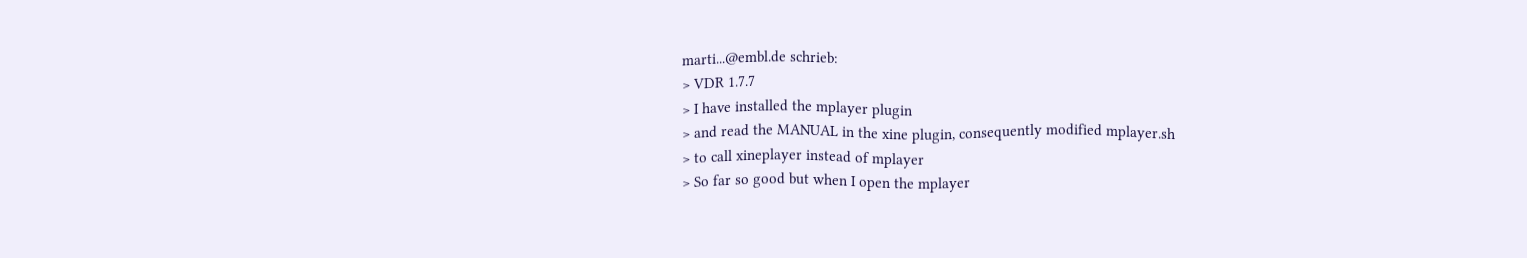marti...@embl.de schrieb:
> VDR 1.7.7
> I have installed the mplayer plugin
> and read the MANUAL in the xine plugin, consequently modified mplayer.sh
> to call xineplayer instead of mplayer
> So far so good but when I open the mplayer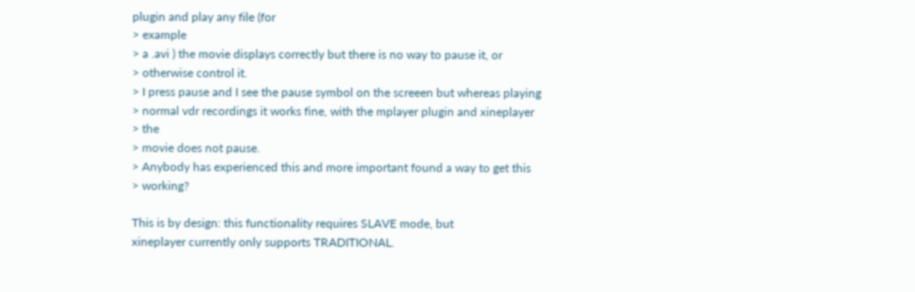plugin and play any file (for
> example
> a .avi ) the movie displays correctly but there is no way to pause it, or
> otherwise control it.
> I press pause and I see the pause symbol on the screeen but whereas playing
> normal vdr recordings it works fine, with the mplayer plugin and xineplayer
> the
> movie does not pause.
> Anybody has experienced this and more important found a way to get this
> working?

This is by design: this functionality requires SLAVE mode, but
xineplayer currently only supports TRADITIONAL.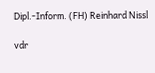Dipl.-Inform. (FH) Reinhard Nissl

vdr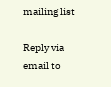mailing list

Reply via email to